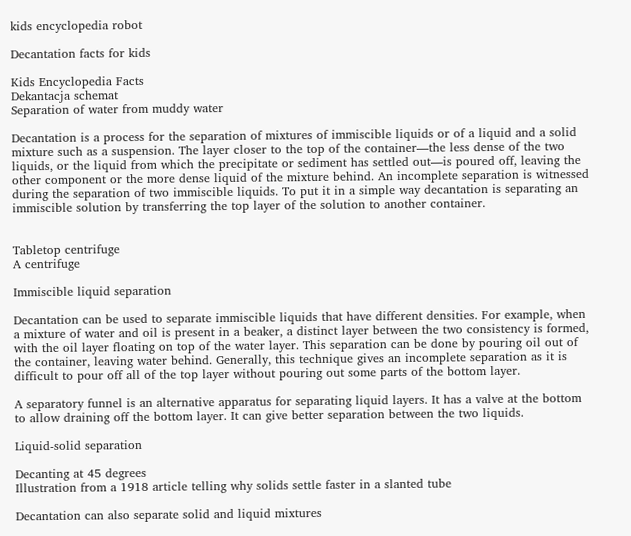kids encyclopedia robot

Decantation facts for kids

Kids Encyclopedia Facts
Dekantacja schemat
Separation of water from muddy water

Decantation is a process for the separation of mixtures of immiscible liquids or of a liquid and a solid mixture such as a suspension. The layer closer to the top of the container—the less dense of the two liquids, or the liquid from which the precipitate or sediment has settled out—is poured off, leaving the other component or the more dense liquid of the mixture behind. An incomplete separation is witnessed during the separation of two immiscible liquids. To put it in a simple way decantation is separating an immiscible solution by transferring the top layer of the solution to another container.


Tabletop centrifuge
A centrifuge

Immiscible liquid separation

Decantation can be used to separate immiscible liquids that have different densities. For example, when a mixture of water and oil is present in a beaker, a distinct layer between the two consistency is formed, with the oil layer floating on top of the water layer. This separation can be done by pouring oil out of the container, leaving water behind. Generally, this technique gives an incomplete separation as it is difficult to pour off all of the top layer without pouring out some parts of the bottom layer.

A separatory funnel is an alternative apparatus for separating liquid layers. It has a valve at the bottom to allow draining off the bottom layer. It can give better separation between the two liquids.

Liquid-solid separation

Decanting at 45 degrees
Illustration from a 1918 article telling why solids settle faster in a slanted tube

Decantation can also separate solid and liquid mixtures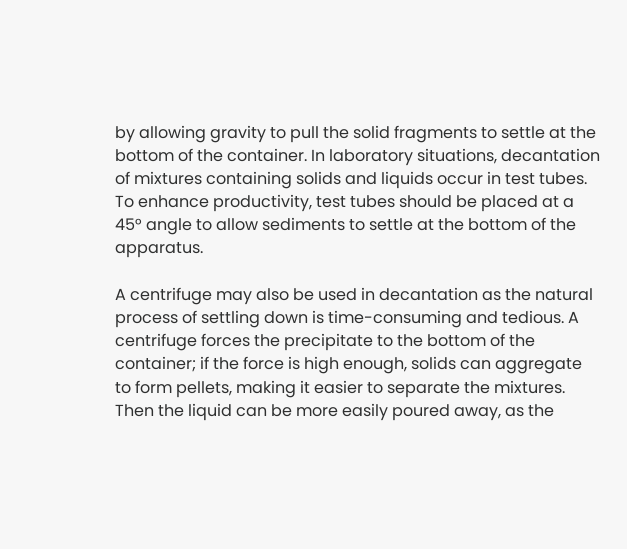by allowing gravity to pull the solid fragments to settle at the bottom of the container. In laboratory situations, decantation of mixtures containing solids and liquids occur in test tubes. To enhance productivity, test tubes should be placed at a 45° angle to allow sediments to settle at the bottom of the apparatus.

A centrifuge may also be used in decantation as the natural process of settling down is time-consuming and tedious. A centrifuge forces the precipitate to the bottom of the container; if the force is high enough, solids can aggregate to form pellets, making it easier to separate the mixtures. Then the liquid can be more easily poured away, as the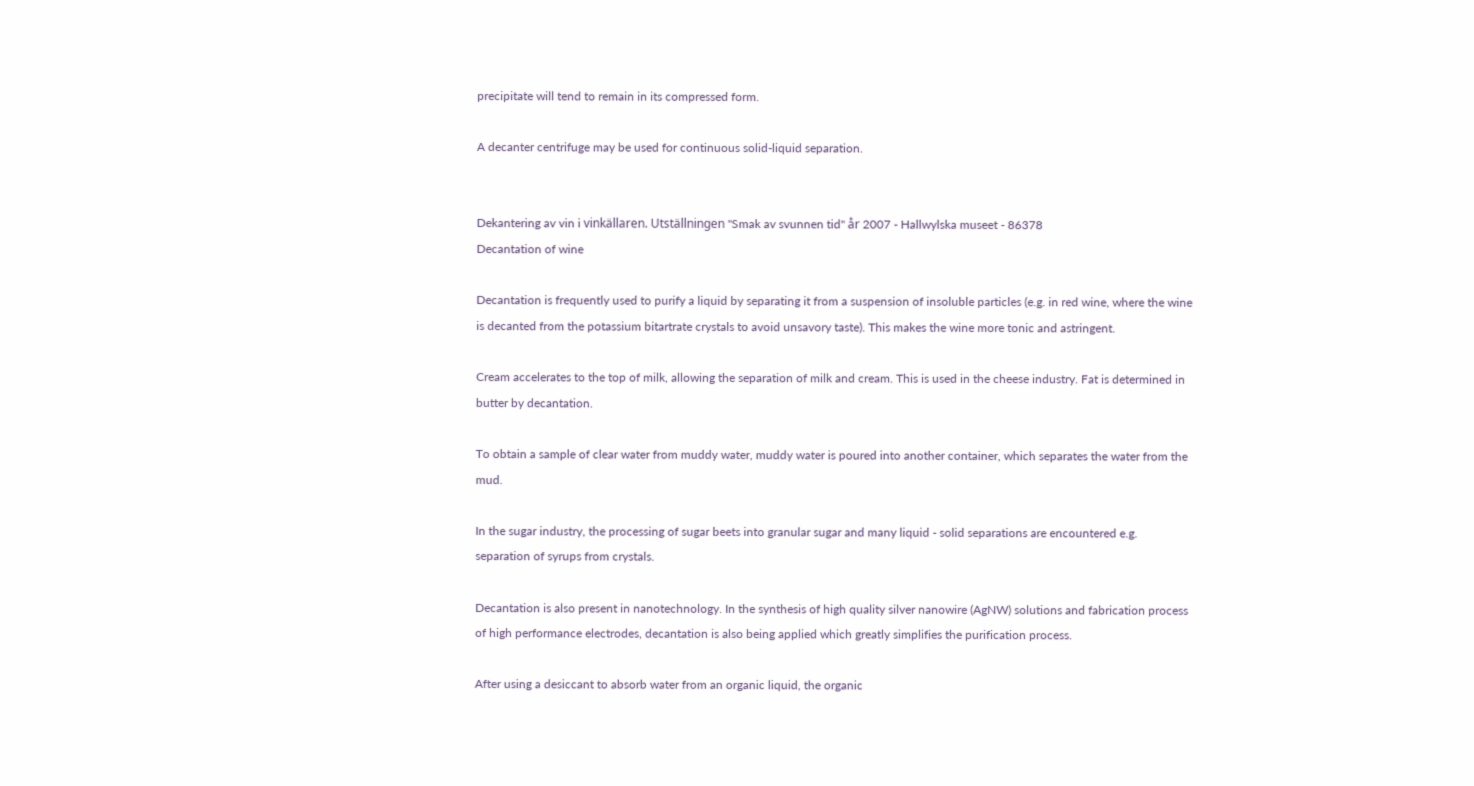precipitate will tend to remain in its compressed form.

A decanter centrifuge may be used for continuous solid-liquid separation.


Dekantering av vin i vinkällaren. Utställningen "Smak av svunnen tid" år 2007 - Hallwylska museet - 86378
Decantation of wine

Decantation is frequently used to purify a liquid by separating it from a suspension of insoluble particles (e.g. in red wine, where the wine is decanted from the potassium bitartrate crystals to avoid unsavory taste). This makes the wine more tonic and astringent.

Cream accelerates to the top of milk, allowing the separation of milk and cream. This is used in the cheese industry. Fat is determined in butter by decantation.

To obtain a sample of clear water from muddy water, muddy water is poured into another container, which separates the water from the mud.

In the sugar industry, the processing of sugar beets into granular sugar and many liquid - solid separations are encountered e.g. separation of syrups from crystals.

Decantation is also present in nanotechnology. In the synthesis of high quality silver nanowire (AgNW) solutions and fabrication process of high performance electrodes, decantation is also being applied which greatly simplifies the purification process.

After using a desiccant to absorb water from an organic liquid, the organic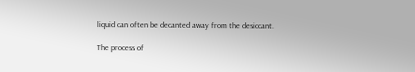liquid can often be decanted away from the desiccant.

The process of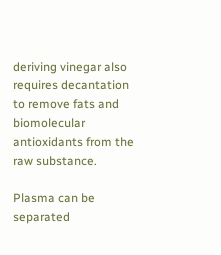deriving vinegar also requires decantation to remove fats and biomolecular antioxidants from the raw substance.

Plasma can be separated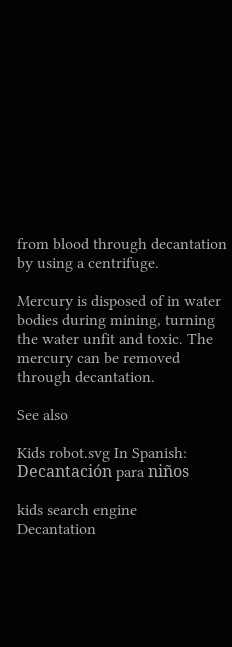from blood through decantation by using a centrifuge.

Mercury is disposed of in water bodies during mining, turning the water unfit and toxic. The mercury can be removed through decantation.

See also

Kids robot.svg In Spanish: Decantación para niños

kids search engine
Decantation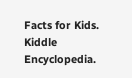Facts for Kids. Kiddle Encyclopedia.